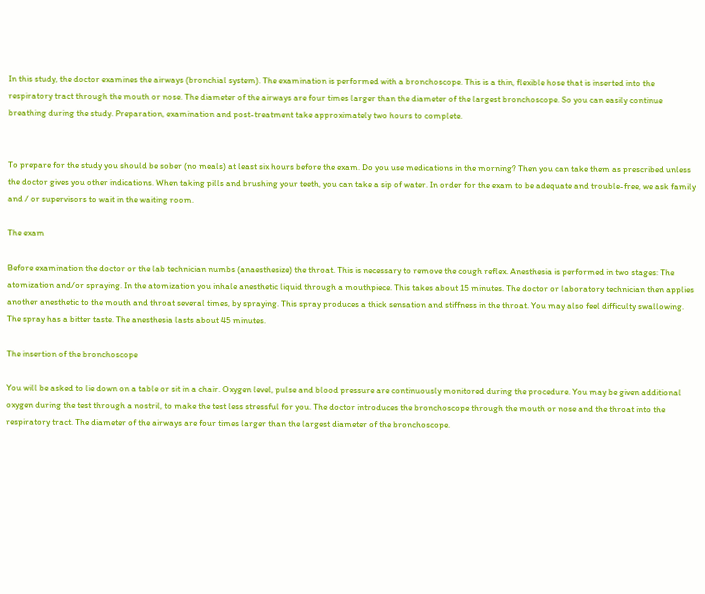In this study, the doctor examines the airways (bronchial system). The examination is performed with a bronchoscope. This is a thin, flexible hose that is inserted into the respiratory tract through the mouth or nose. The diameter of the airways are four times larger than the diameter of the largest bronchoscope. So you can easily continue breathing during the study. Preparation, examination and post-treatment take approximately two hours to complete.


To prepare for the study you should be sober (no meals) at least six hours before the exam. Do you use medications in the morning? Then you can take them as prescribed unless the doctor gives you other indications. When taking pills and brushing your teeth, you can take a sip of water. In order for the exam to be adequate and trouble-free, we ask family and / or supervisors to wait in the waiting room.

The exam

Before examination the doctor or the lab technician numbs (anaesthesize) the throat. This is necessary to remove the cough reflex. Anesthesia is performed in two stages: The atomization and/or spraying. In the atomization you inhale anesthetic liquid through a mouthpiece. This takes about 15 minutes. The doctor or laboratory technician then applies another anesthetic to the mouth and throat several times, by spraying. This spray produces a thick sensation and stiffness in the throat. You may also feel difficulty swallowing. The spray has a bitter taste. The anesthesia lasts about 45 minutes.

The insertion of the bronchoscope

You will be asked to lie down on a table or sit in a chair. Oxygen level, pulse and blood pressure are continuously monitored during the procedure. You may be given additional oxygen during the test through a nostril, to make the test less stressful for you. The doctor introduces the bronchoscope through the mouth or nose and the throat into the respiratory tract. The diameter of the airways are four times larger than the largest diameter of the bronchoscope.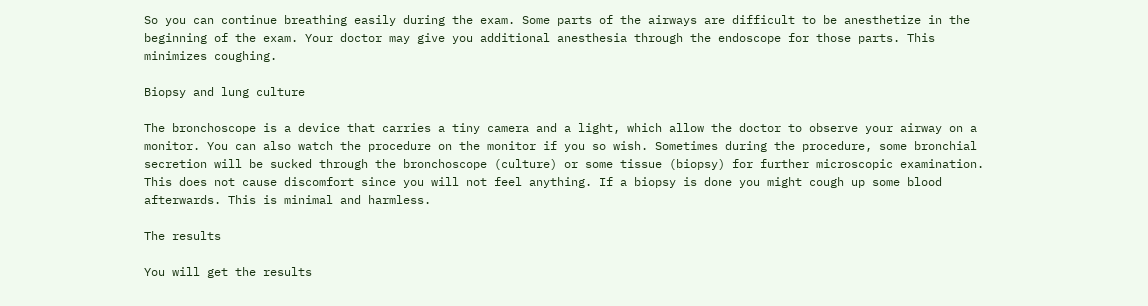So you can continue breathing easily during the exam. Some parts of the airways are difficult to be anesthetize in the beginning of the exam. Your doctor may give you additional anesthesia through the endoscope for those parts. This minimizes coughing.

Biopsy and lung culture

The bronchoscope is a device that carries a tiny camera and a light, which allow the doctor to observe your airway on a monitor. You can also watch the procedure on the monitor if you so wish. Sometimes during the procedure, some bronchial secretion will be sucked through the bronchoscope (culture) or some tissue (biopsy) for further microscopic examination. This does not cause discomfort since you will not feel anything. If a biopsy is done you might cough up some blood afterwards. This is minimal and harmless.

The results

You will get the results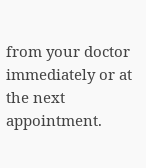from your doctor immediately or at the next appointment.